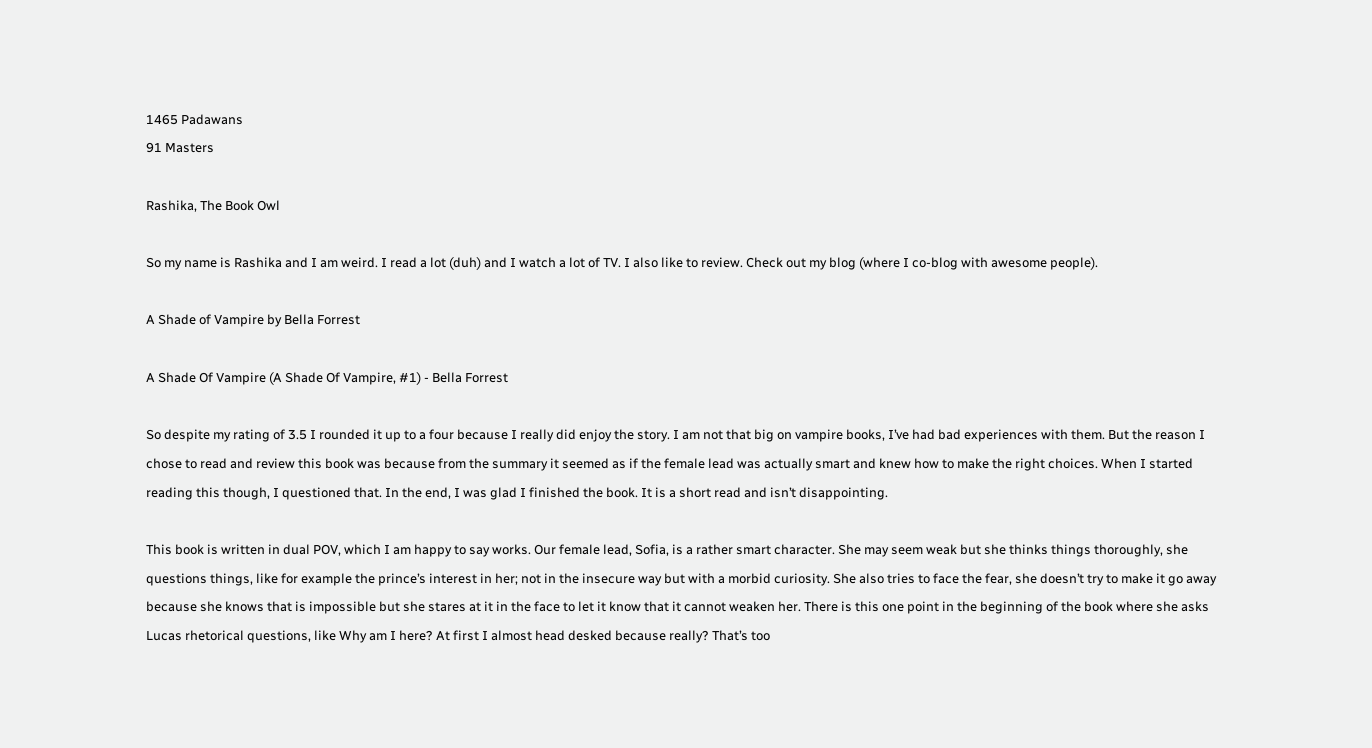1465 Padawans
91 Masters

Rashika, The Book Owl

So my name is Rashika and I am weird. I read a lot (duh) and I watch a lot of TV. I also like to review. Check out my blog (where I co-blog with awesome people).

A Shade of Vampire by Bella Forrest

A Shade Of Vampire (A Shade Of Vampire, #1) - Bella Forrest

So despite my rating of 3.5 I rounded it up to a four because I really did enjoy the story. I am not that big on vampire books, I’ve had bad experiences with them. But the reason I chose to read and review this book was because from the summary it seemed as if the female lead was actually smart and knew how to make the right choices. When I started reading this though, I questioned that. In the end, I was glad I finished the book. It is a short read and isn’t disappointing.

This book is written in dual POV, which I am happy to say works. Our female lead, Sofia, is a rather smart character. She may seem weak but she thinks things thoroughly, she questions things, like for example the prince’s interest in her; not in the insecure way but with a morbid curiosity. She also tries to face the fear, she doesn’t try to make it go away because she knows that is impossible but she stares at it in the face to let it know that it cannot weaken her. There is this one point in the beginning of the book where she asks Lucas rhetorical questions, like Why am I here? At first I almost head desked because really? That’s too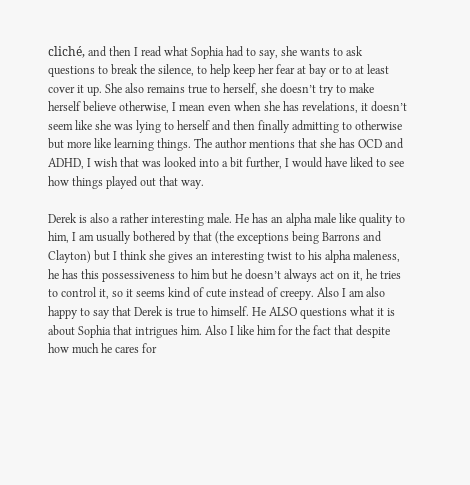cliché, and then I read what Sophia had to say, she wants to ask questions to break the silence, to help keep her fear at bay or to at least cover it up. She also remains true to herself, she doesn’t try to make herself believe otherwise, I mean even when she has revelations, it doesn’t seem like she was lying to herself and then finally admitting to otherwise but more like learning things. The author mentions that she has OCD and ADHD, I wish that was looked into a bit further, I would have liked to see how things played out that way.

Derek is also a rather interesting male. He has an alpha male like quality to him, I am usually bothered by that (the exceptions being Barrons and Clayton) but I think she gives an interesting twist to his alpha maleness, he has this possessiveness to him but he doesn’t always act on it, he tries to control it, so it seems kind of cute instead of creepy. Also I am also happy to say that Derek is true to himself. He ALSO questions what it is about Sophia that intrigues him. Also I like him for the fact that despite how much he cares for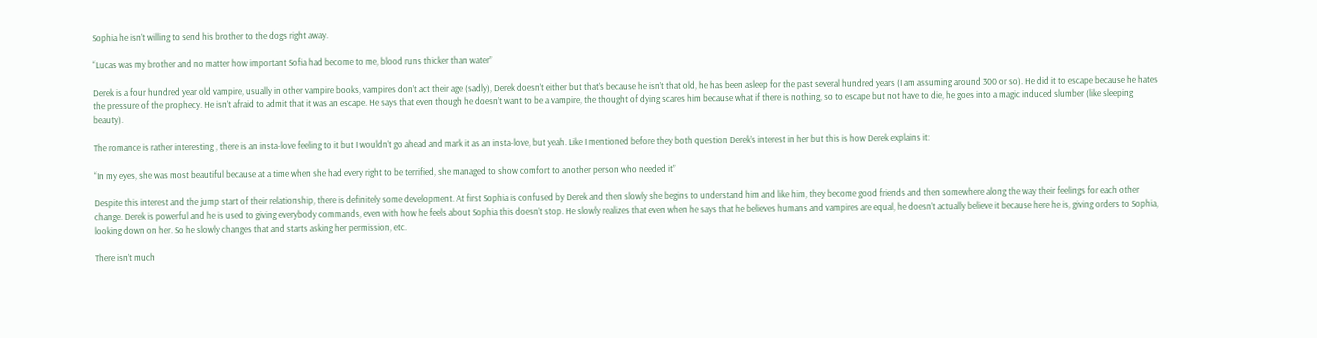Sophia he isn’t willing to send his brother to the dogs right away.

“Lucas was my brother and no matter how important Sofia had become to me, blood runs thicker than water”

Derek is a four hundred year old vampire, usually in other vampire books, vampires don’t act their age (sadly), Derek doesn’t either but that’s because he isn’t that old, he has been asleep for the past several hundred years (I am assuming around 300 or so). He did it to escape because he hates the pressure of the prophecy. He isn’t afraid to admit that it was an escape. He says that even though he doesn’t want to be a vampire, the thought of dying scares him because what if there is nothing, so to escape but not have to die, he goes into a magic induced slumber (like sleeping beauty).

The romance is rather interesting , there is an insta-love feeling to it but I wouldn’t go ahead and mark it as an insta-love, but yeah. Like I mentioned before they both question Derek’s interest in her but this is how Derek explains it:

“In my eyes, she was most beautiful because at a time when she had every right to be terrified, she managed to show comfort to another person who needed it”

Despite this interest and the jump start of their relationship, there is definitely some development. At first Sophia is confused by Derek and then slowly she begins to understand him and like him, they become good friends and then somewhere along the way their feelings for each other change. Derek is powerful and he is used to giving everybody commands, even with how he feels about Sophia this doesn’t stop. He slowly realizes that even when he says that he believes humans and vampires are equal, he doesn’t actually believe it because here he is, giving orders to Sophia, looking down on her. So he slowly changes that and starts asking her permission, etc.

There isn’t much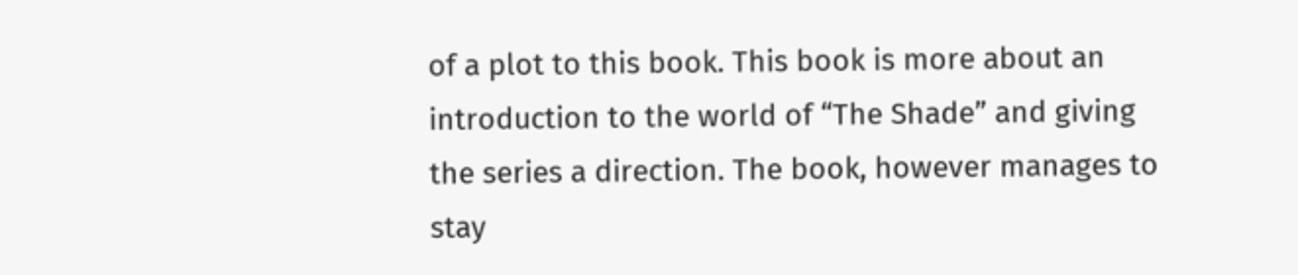of a plot to this book. This book is more about an introduction to the world of “The Shade” and giving the series a direction. The book, however manages to stay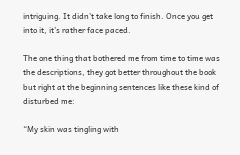intriguing. It didn’t take long to finish. Once you get into it, it’s rather face paced.

The one thing that bothered me from time to time was the descriptions, they got better throughout the book but right at the beginning sentences like these kind of disturbed me:

“My skin was tingling with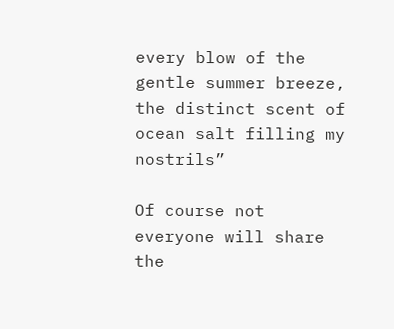every blow of the gentle summer breeze, the distinct scent of ocean salt filling my nostrils”

Of course not everyone will share the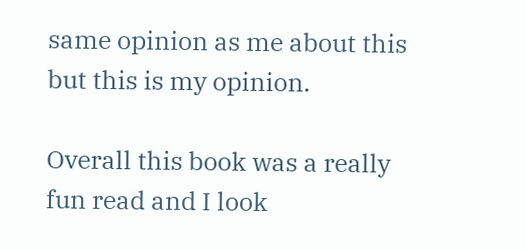same opinion as me about this but this is my opinion.

Overall this book was a really fun read and I look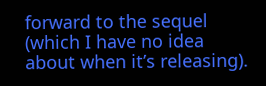forward to the sequel (which I have no idea about when it’s releasing).